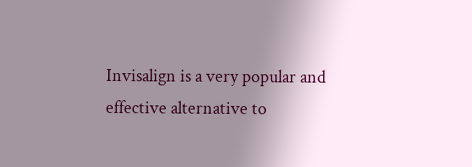Invisalign is a very popular and effective alternative to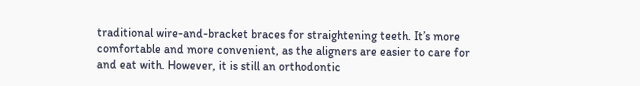traditional wire-and-bracket braces for straightening teeth. It’s more comfortable and more convenient, as the aligners are easier to care for and eat with. However, it is still an orthodontic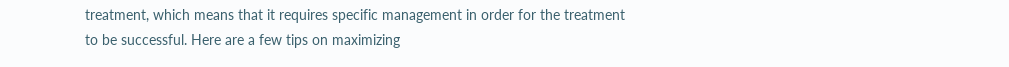treatment, which means that it requires specific management in order for the treatment to be successful. Here are a few tips on maximizing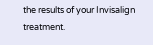the results of your Invisalign treatment.